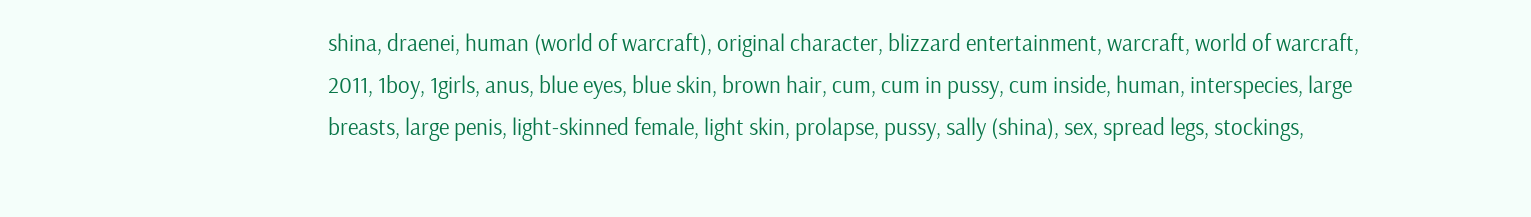shina, draenei, human (world of warcraft), original character, blizzard entertainment, warcraft, world of warcraft, 2011, 1boy, 1girls, anus, blue eyes, blue skin, brown hair, cum, cum in pussy, cum inside, human, interspecies, large breasts, large penis, light-skinned female, light skin, prolapse, pussy, sally (shina), sex, spread legs, stockings,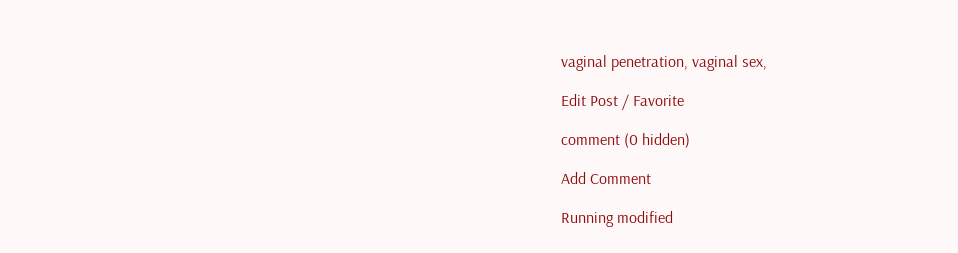vaginal penetration, vaginal sex,

Edit Post / Favorite

comment (0 hidden)

Add Comment

Running modified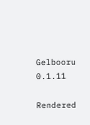Gelbooru 0.1.11

Rendered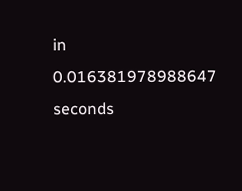in 0.016381978988647 seconds